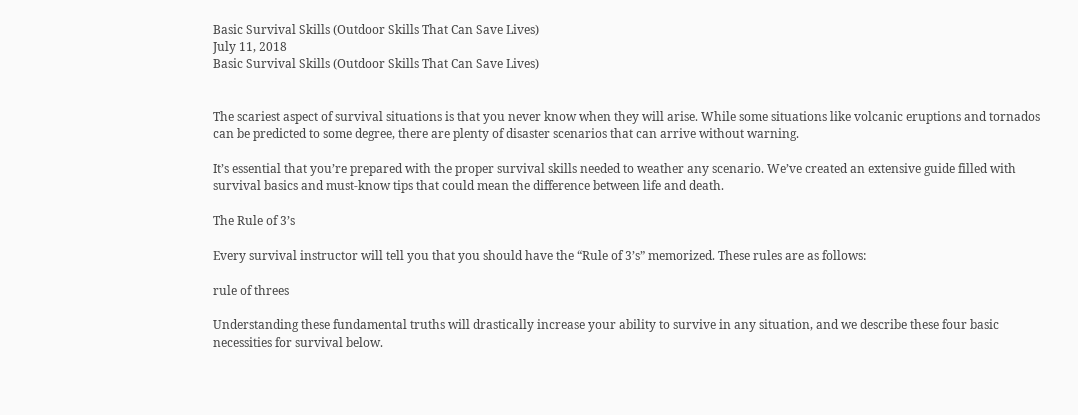Basic Survival Skills (Outdoor Skills That Can Save Lives)
July 11, 2018
Basic Survival Skills (Outdoor Skills That Can Save Lives)


The scariest aspect of survival situations is that you never know when they will arise. While some situations like volcanic eruptions and tornados can be predicted to some degree, there are plenty of disaster scenarios that can arrive without warning.

It’s essential that you’re prepared with the proper survival skills needed to weather any scenario. We’ve created an extensive guide filled with survival basics and must-know tips that could mean the difference between life and death.

The Rule of 3’s

Every survival instructor will tell you that you should have the “Rule of 3’s” memorized. These rules are as follows:

rule of threes

Understanding these fundamental truths will drastically increase your ability to survive in any situation, and we describe these four basic necessities for survival below.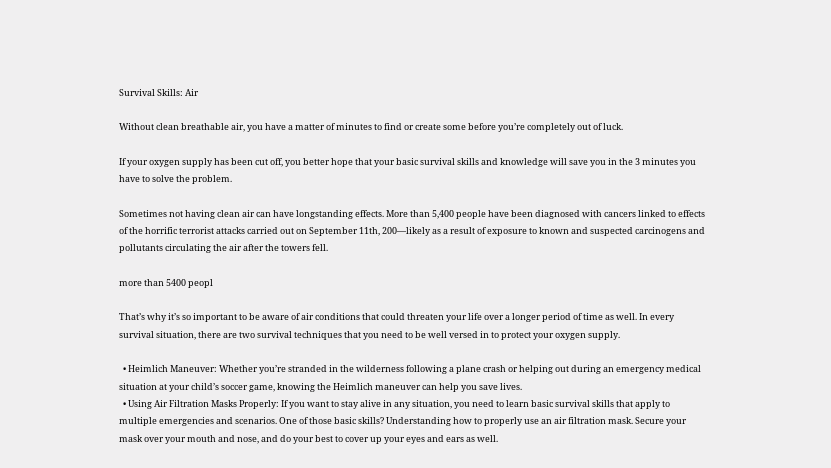Survival Skills: Air

Without clean breathable air, you have a matter of minutes to find or create some before you’re completely out of luck.

If your oxygen supply has been cut off, you better hope that your basic survival skills and knowledge will save you in the 3 minutes you have to solve the problem.

Sometimes not having clean air can have longstanding effects. More than 5,400 people have been diagnosed with cancers linked to effects of the horrific terrorist attacks carried out on September 11th, 200—likely as a result of exposure to known and suspected carcinogens and pollutants circulating the air after the towers fell.

more than 5400 peopl

That’s why it’s so important to be aware of air conditions that could threaten your life over a longer period of time as well. In every survival situation, there are two survival techniques that you need to be well versed in to protect your oxygen supply.

  • Heimlich Maneuver: Whether you’re stranded in the wilderness following a plane crash or helping out during an emergency medical situation at your child’s soccer game, knowing the Heimlich maneuver can help you save lives.
  • Using Air Filtration Masks Properly: If you want to stay alive in any situation, you need to learn basic survival skills that apply to multiple emergencies and scenarios. One of those basic skills? Understanding how to properly use an air filtration mask. Secure your mask over your mouth and nose, and do your best to cover up your eyes and ears as well.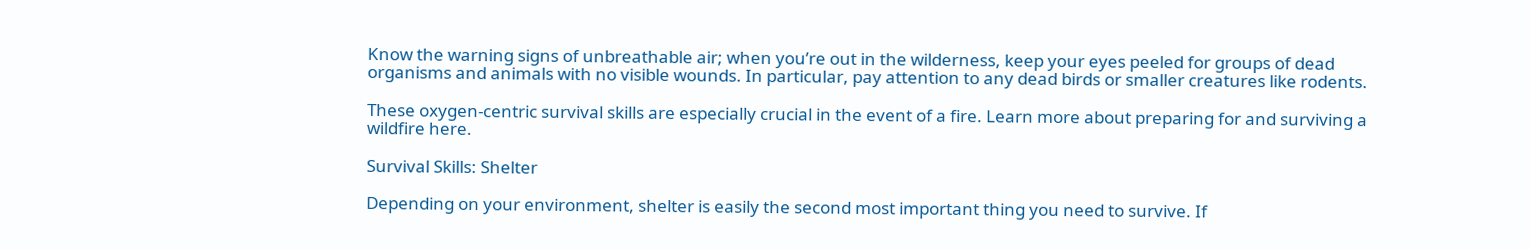Know the warning signs of unbreathable air; when you’re out in the wilderness, keep your eyes peeled for groups of dead organisms and animals with no visible wounds. In particular, pay attention to any dead birds or smaller creatures like rodents.

These oxygen-centric survival skills are especially crucial in the event of a fire. Learn more about preparing for and surviving a wildfire here.

Survival Skills: Shelter

Depending on your environment, shelter is easily the second most important thing you need to survive. If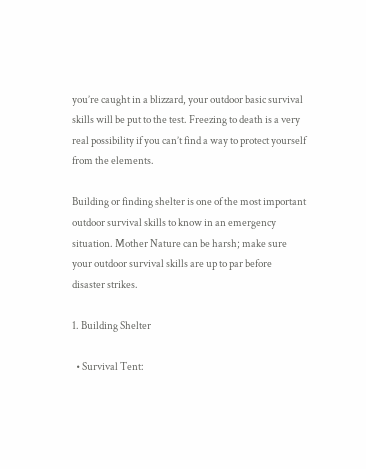you’re caught in a blizzard, your outdoor basic survival skills will be put to the test. Freezing to death is a very real possibility if you can’t find a way to protect yourself from the elements.

Building or finding shelter is one of the most important outdoor survival skills to know in an emergency situation. Mother Nature can be harsh; make sure your outdoor survival skills are up to par before disaster strikes.

1. Building Shelter

  • Survival Tent: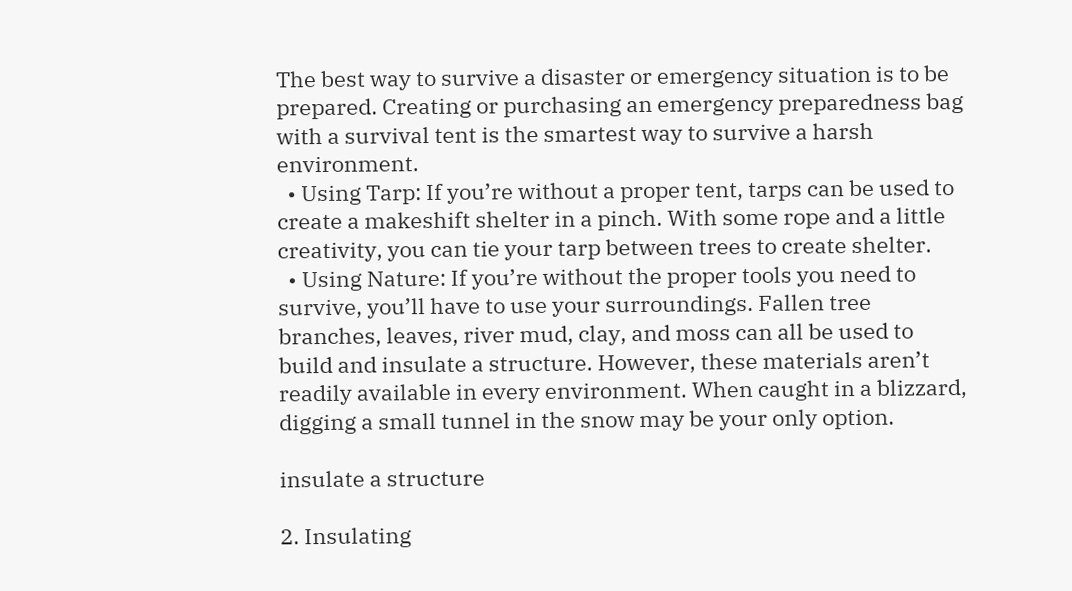The best way to survive a disaster or emergency situation is to be prepared. Creating or purchasing an emergency preparedness bag with a survival tent is the smartest way to survive a harsh environment.
  • Using Tarp: If you’re without a proper tent, tarps can be used to create a makeshift shelter in a pinch. With some rope and a little creativity, you can tie your tarp between trees to create shelter.
  • Using Nature: If you’re without the proper tools you need to survive, you’ll have to use your surroundings. Fallen tree branches, leaves, river mud, clay, and moss can all be used to build and insulate a structure. However, these materials aren’t readily available in every environment. When caught in a blizzard, digging a small tunnel in the snow may be your only option.

insulate a structure

2. Insulating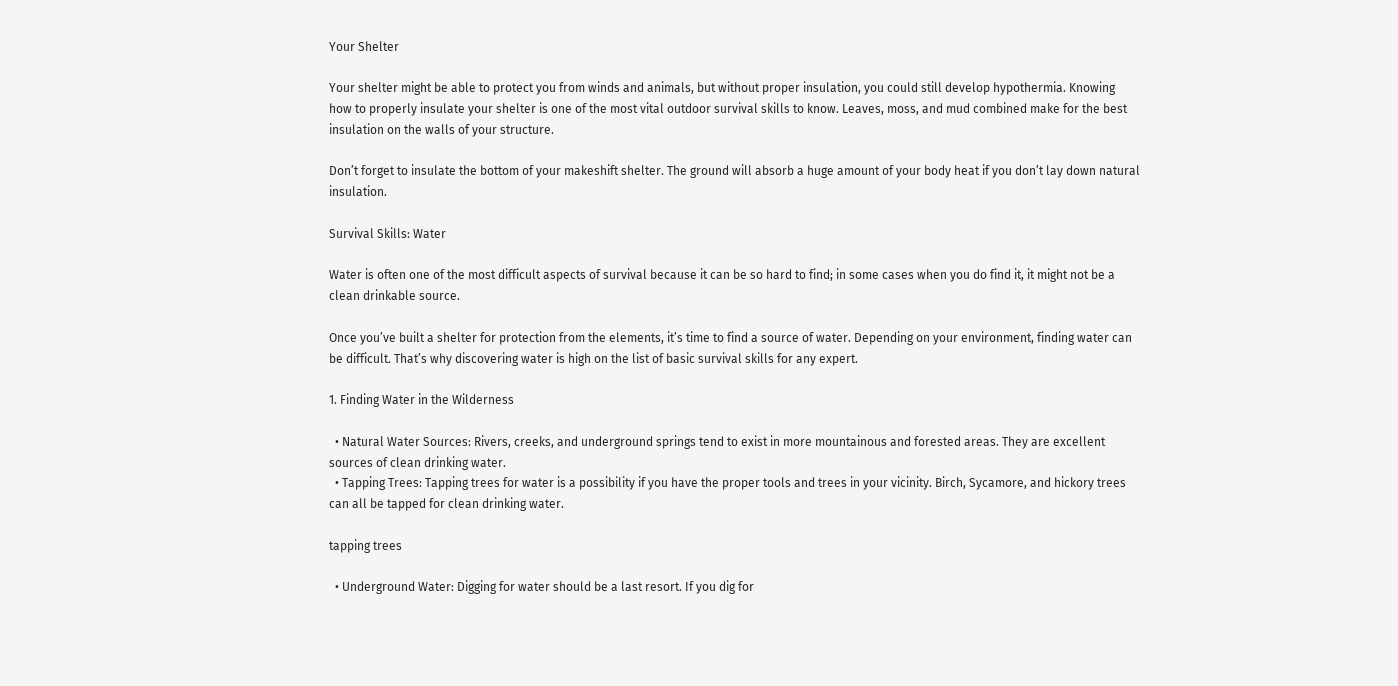Your Shelter

Your shelter might be able to protect you from winds and animals, but without proper insulation, you could still develop hypothermia. Knowing how to properly insulate your shelter is one of the most vital outdoor survival skills to know. Leaves, moss, and mud combined make for the best insulation on the walls of your structure.

Don’t forget to insulate the bottom of your makeshift shelter. The ground will absorb a huge amount of your body heat if you don’t lay down natural insulation.

Survival Skills: Water

Water is often one of the most difficult aspects of survival because it can be so hard to find; in some cases when you do find it, it might not be a clean drinkable source.

Once you’ve built a shelter for protection from the elements, it’s time to find a source of water. Depending on your environment, finding water can be difficult. That’s why discovering water is high on the list of basic survival skills for any expert.

1. Finding Water in the Wilderness

  • Natural Water Sources: Rivers, creeks, and underground springs tend to exist in more mountainous and forested areas. They are excellent sources of clean drinking water.
  • Tapping Trees: Tapping trees for water is a possibility if you have the proper tools and trees in your vicinity. Birch, Sycamore, and hickory trees can all be tapped for clean drinking water.

tapping trees

  • Underground Water: Digging for water should be a last resort. If you dig for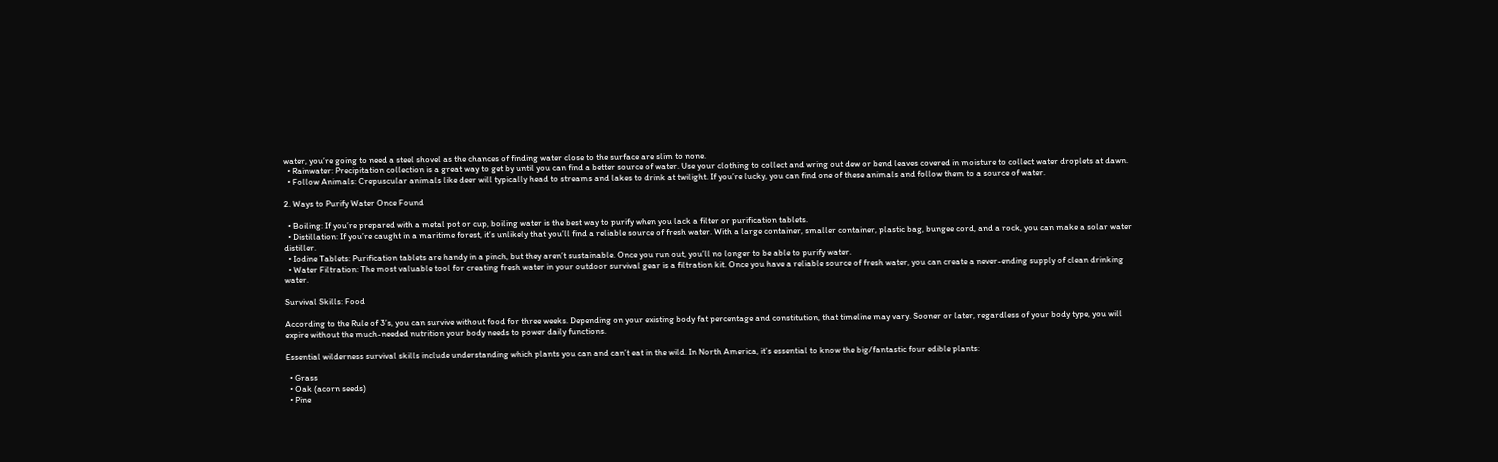water, you’re going to need a steel shovel as the chances of finding water close to the surface are slim to none.
  • Rainwater: Precipitation collection is a great way to get by until you can find a better source of water. Use your clothing to collect and wring out dew or bend leaves covered in moisture to collect water droplets at dawn.
  • Follow Animals: Crepuscular animals like deer will typically head to streams and lakes to drink at twilight. If you’re lucky, you can find one of these animals and follow them to a source of water.

2. Ways to Purify Water Once Found

  • Boiling: If you’re prepared with a metal pot or cup, boiling water is the best way to purify when you lack a filter or purification tablets.
  • Distillation: If you’re caught in a maritime forest, it’s unlikely that you’ll find a reliable source of fresh water. With a large container, smaller container, plastic bag, bungee cord, and a rock, you can make a solar water distiller.
  • Iodine Tablets: Purification tablets are handy in a pinch, but they aren’t sustainable. Once you run out, you’ll no longer to be able to purify water.
  • Water Filtration: The most valuable tool for creating fresh water in your outdoor survival gear is a filtration kit. Once you have a reliable source of fresh water, you can create a never-ending supply of clean drinking water.

Survival Skills: Food

According to the Rule of 3’s, you can survive without food for three weeks. Depending on your existing body fat percentage and constitution, that timeline may vary. Sooner or later, regardless of your body type, you will expire without the much-needed nutrition your body needs to power daily functions.

Essential wilderness survival skills include understanding which plants you can and can’t eat in the wild. In North America, it’s essential to know the big/fantastic four edible plants:

  • Grass
  • Oak (acorn seeds)
  • Pine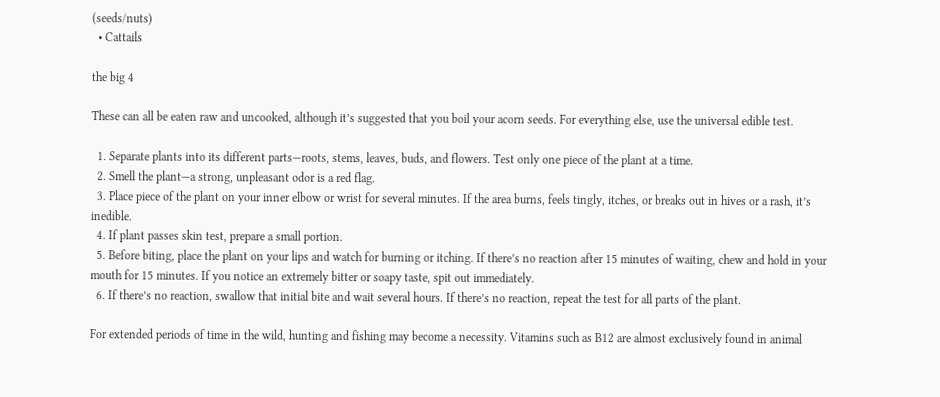(seeds/nuts)
  • Cattails

the big 4

These can all be eaten raw and uncooked, although it’s suggested that you boil your acorn seeds. For everything else, use the universal edible test.

  1. Separate plants into its different parts—roots, stems, leaves, buds, and flowers. Test only one piece of the plant at a time.
  2. Smell the plant—a strong, unpleasant odor is a red flag.
  3. Place piece of the plant on your inner elbow or wrist for several minutes. If the area burns, feels tingly, itches, or breaks out in hives or a rash, it’s inedible.
  4. If plant passes skin test, prepare a small portion.
  5. Before biting, place the plant on your lips and watch for burning or itching. If there’s no reaction after 15 minutes of waiting, chew and hold in your mouth for 15 minutes. If you notice an extremely bitter or soapy taste, spit out immediately.
  6. If there’s no reaction, swallow that initial bite and wait several hours. If there’s no reaction, repeat the test for all parts of the plant.

For extended periods of time in the wild, hunting and fishing may become a necessity. Vitamins such as B12 are almost exclusively found in animal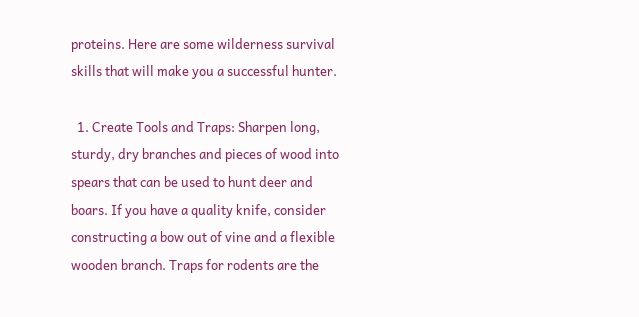proteins. Here are some wilderness survival skills that will make you a successful hunter.

  1. Create Tools and Traps: Sharpen long, sturdy, dry branches and pieces of wood into spears that can be used to hunt deer and boars. If you have a quality knife, consider constructing a bow out of vine and a flexible wooden branch. Traps for rodents are the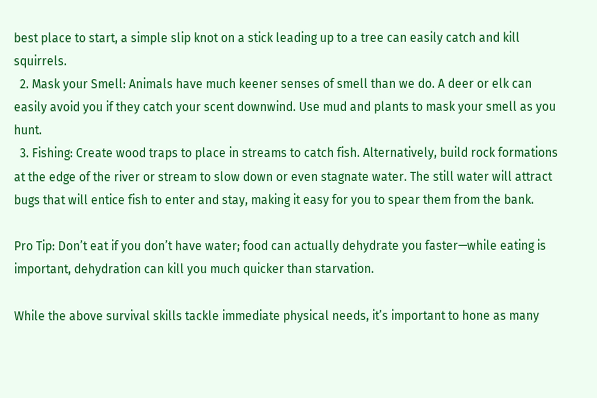best place to start, a simple slip knot on a stick leading up to a tree can easily catch and kill squirrels.
  2. Mask your Smell: Animals have much keener senses of smell than we do. A deer or elk can easily avoid you if they catch your scent downwind. Use mud and plants to mask your smell as you hunt.
  3. Fishing: Create wood traps to place in streams to catch fish. Alternatively, build rock formations at the edge of the river or stream to slow down or even stagnate water. The still water will attract bugs that will entice fish to enter and stay, making it easy for you to spear them from the bank.

Pro Tip: Don’t eat if you don’t have water; food can actually dehydrate you faster—while eating is important, dehydration can kill you much quicker than starvation.

While the above survival skills tackle immediate physical needs, it’s important to hone as many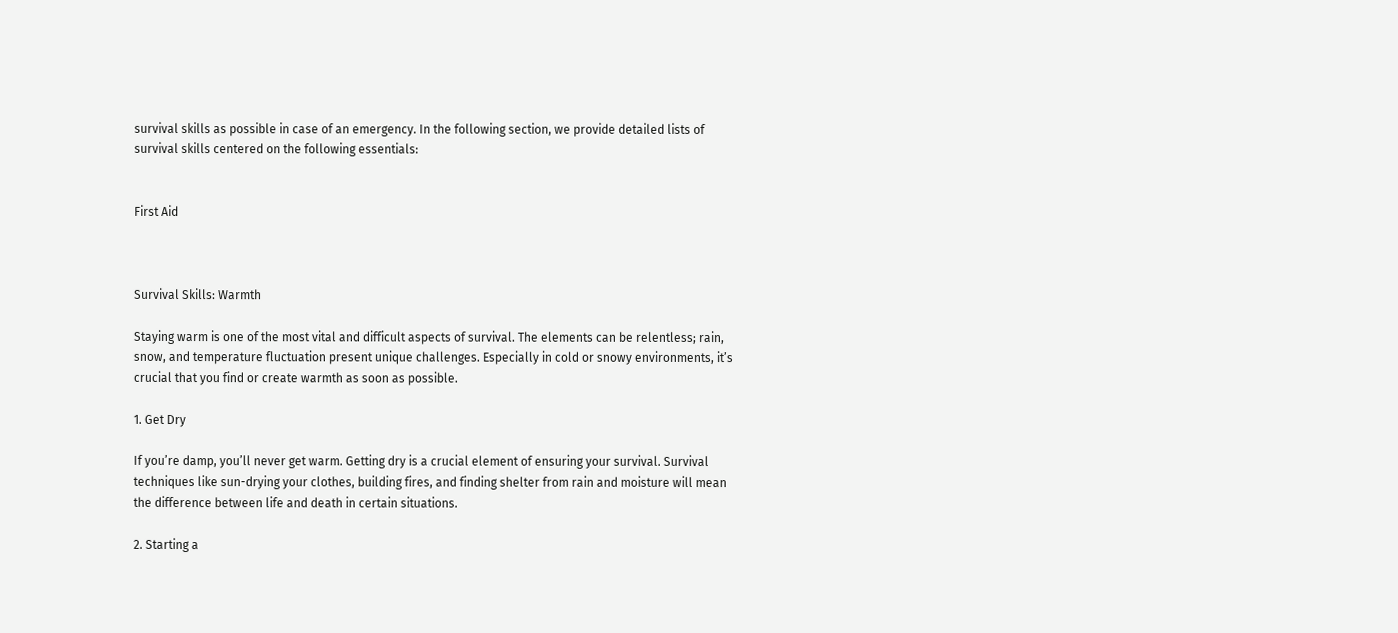survival skills as possible in case of an emergency. In the following section, we provide detailed lists of survival skills centered on the following essentials:


First Aid



Survival Skills: Warmth

Staying warm is one of the most vital and difficult aspects of survival. The elements can be relentless; rain, snow, and temperature fluctuation present unique challenges. Especially in cold or snowy environments, it’s crucial that you find or create warmth as soon as possible.

1. Get Dry

If you’re damp, you’ll never get warm. Getting dry is a crucial element of ensuring your survival. Survival techniques like sun-drying your clothes, building fires, and finding shelter from rain and moisture will mean the difference between life and death in certain situations.

2. Starting a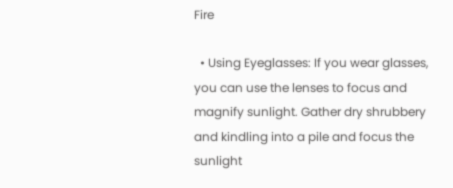Fire

  • Using Eyeglasses: If you wear glasses, you can use the lenses to focus and magnify sunlight. Gather dry shrubbery and kindling into a pile and focus the sunlight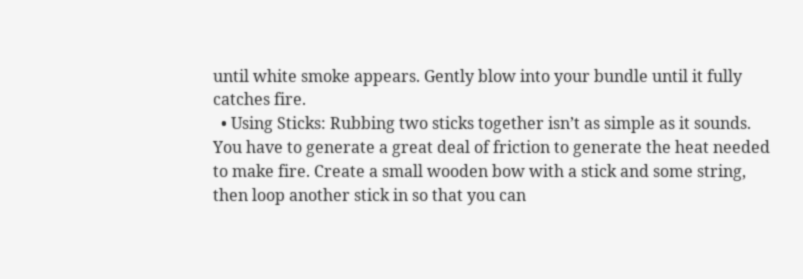until white smoke appears. Gently blow into your bundle until it fully catches fire.
  • Using Sticks: Rubbing two sticks together isn’t as simple as it sounds. You have to generate a great deal of friction to generate the heat needed to make fire. Create a small wooden bow with a stick and some string, then loop another stick in so that you can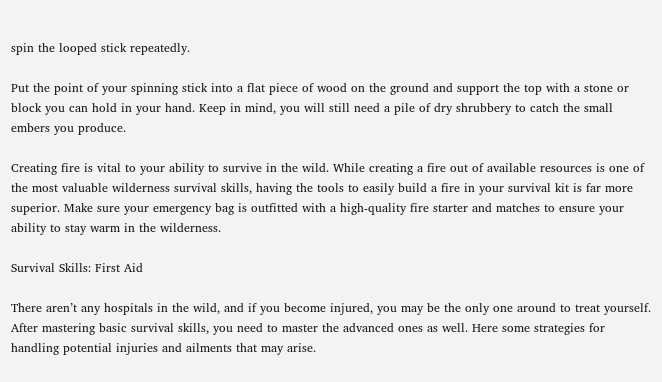spin the looped stick repeatedly.

Put the point of your spinning stick into a flat piece of wood on the ground and support the top with a stone or block you can hold in your hand. Keep in mind, you will still need a pile of dry shrubbery to catch the small embers you produce.

Creating fire is vital to your ability to survive in the wild. While creating a fire out of available resources is one of the most valuable wilderness survival skills, having the tools to easily build a fire in your survival kit is far more superior. Make sure your emergency bag is outfitted with a high-quality fire starter and matches to ensure your ability to stay warm in the wilderness.

Survival Skills: First Aid

There aren’t any hospitals in the wild, and if you become injured, you may be the only one around to treat yourself. After mastering basic survival skills, you need to master the advanced ones as well. Here some strategies for handling potential injuries and ailments that may arise.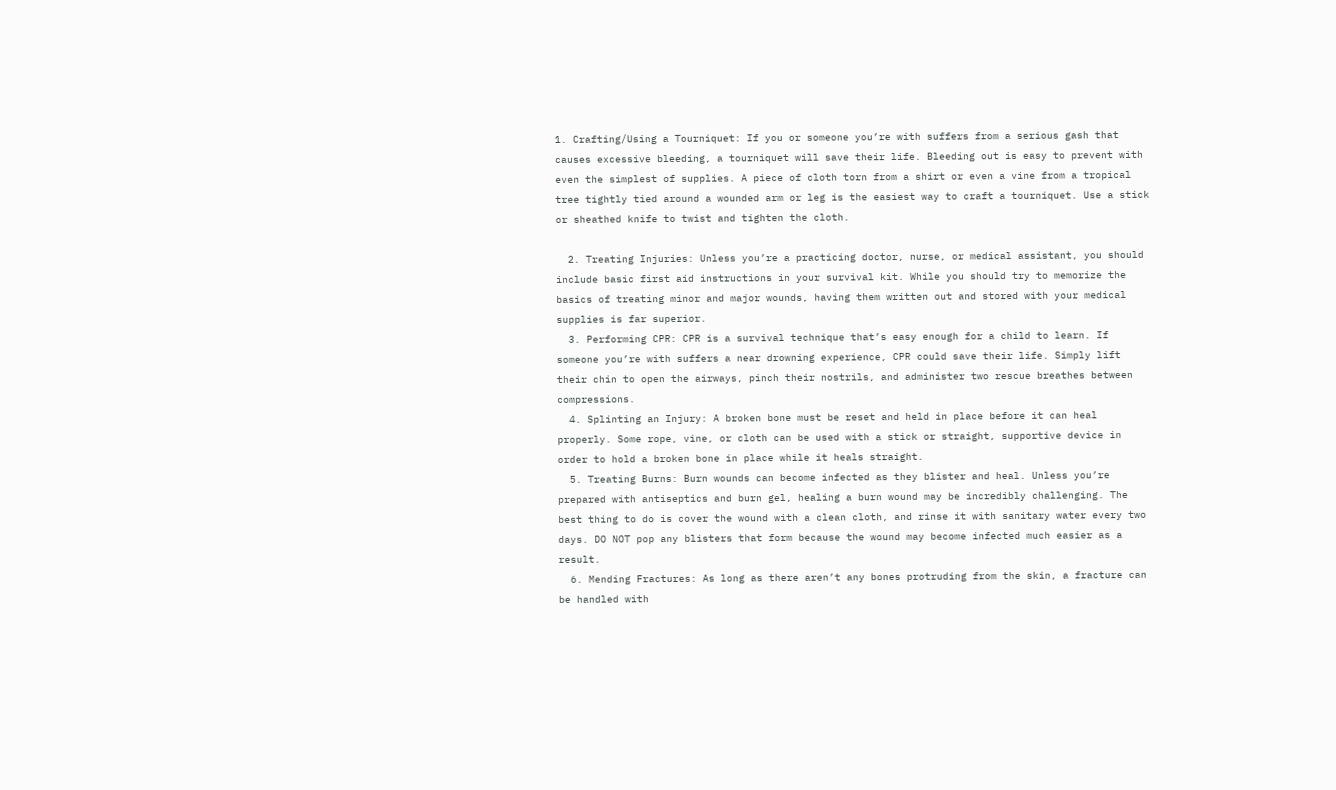1. Crafting/Using a Tourniquet: If you or someone you’re with suffers from a serious gash that causes excessive bleeding, a tourniquet will save their life. Bleeding out is easy to prevent with even the simplest of supplies. A piece of cloth torn from a shirt or even a vine from a tropical tree tightly tied around a wounded arm or leg is the easiest way to craft a tourniquet. Use a stick or sheathed knife to twist and tighten the cloth.

  2. Treating Injuries: Unless you’re a practicing doctor, nurse, or medical assistant, you should include basic first aid instructions in your survival kit. While you should try to memorize the basics of treating minor and major wounds, having them written out and stored with your medical supplies is far superior.
  3. Performing CPR: CPR is a survival technique that’s easy enough for a child to learn. If someone you’re with suffers a near drowning experience, CPR could save their life. Simply lift their chin to open the airways, pinch their nostrils, and administer two rescue breathes between compressions.
  4. Splinting an Injury: A broken bone must be reset and held in place before it can heal properly. Some rope, vine, or cloth can be used with a stick or straight, supportive device in order to hold a broken bone in place while it heals straight.
  5. Treating Burns: Burn wounds can become infected as they blister and heal. Unless you’re prepared with antiseptics and burn gel, healing a burn wound may be incredibly challenging. The best thing to do is cover the wound with a clean cloth, and rinse it with sanitary water every two days. DO NOT pop any blisters that form because the wound may become infected much easier as a result.
  6. Mending Fractures: As long as there aren’t any bones protruding from the skin, a fracture can be handled with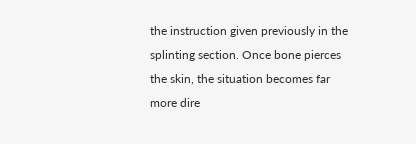the instruction given previously in the splinting section. Once bone pierces the skin, the situation becomes far more dire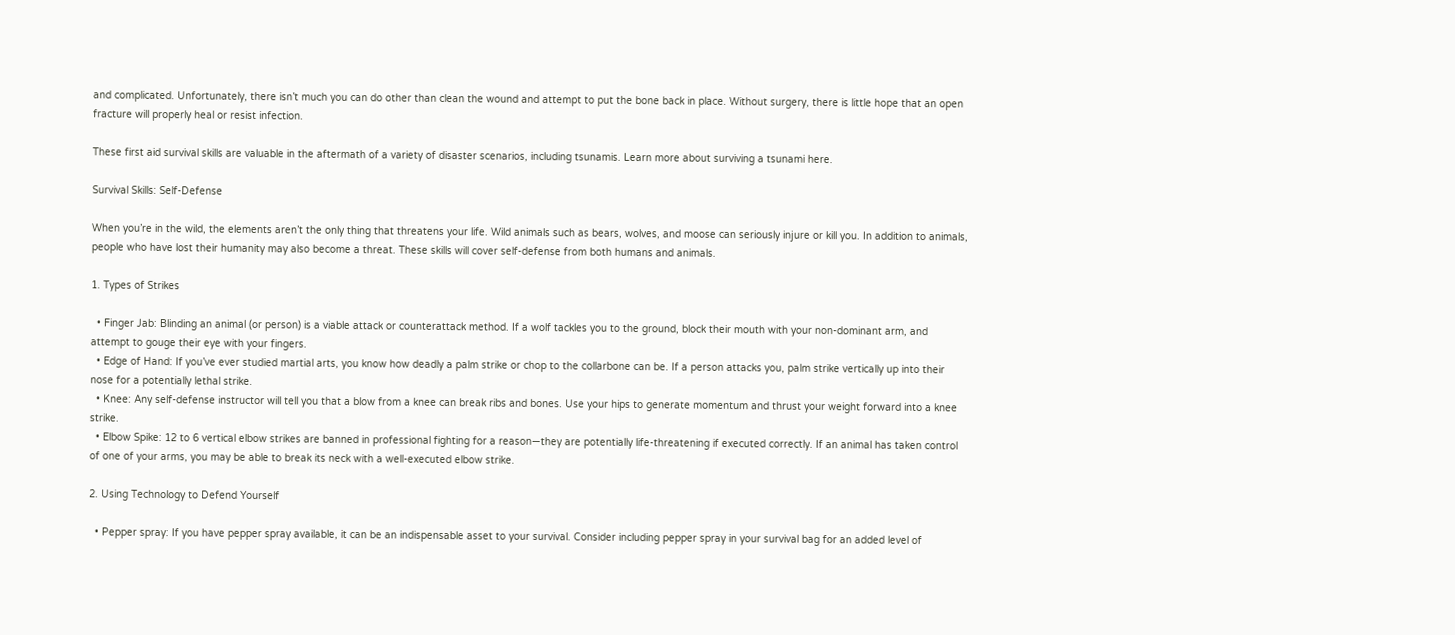and complicated. Unfortunately, there isn’t much you can do other than clean the wound and attempt to put the bone back in place. Without surgery, there is little hope that an open fracture will properly heal or resist infection.

These first aid survival skills are valuable in the aftermath of a variety of disaster scenarios, including tsunamis. Learn more about surviving a tsunami here.

Survival Skills: Self-Defense

When you’re in the wild, the elements aren’t the only thing that threatens your life. Wild animals such as bears, wolves, and moose can seriously injure or kill you. In addition to animals, people who have lost their humanity may also become a threat. These skills will cover self-defense from both humans and animals.

1. Types of Strikes

  • Finger Jab: Blinding an animal (or person) is a viable attack or counterattack method. If a wolf tackles you to the ground, block their mouth with your non-dominant arm, and attempt to gouge their eye with your fingers.
  • Edge of Hand: If you’ve ever studied martial arts, you know how deadly a palm strike or chop to the collarbone can be. If a person attacks you, palm strike vertically up into their nose for a potentially lethal strike.
  • Knee: Any self-defense instructor will tell you that a blow from a knee can break ribs and bones. Use your hips to generate momentum and thrust your weight forward into a knee strike.
  • Elbow Spike: 12 to 6 vertical elbow strikes are banned in professional fighting for a reason—they are potentially life-threatening if executed correctly. If an animal has taken control of one of your arms, you may be able to break its neck with a well-executed elbow strike.

2. Using Technology to Defend Yourself

  • Pepper spray: If you have pepper spray available, it can be an indispensable asset to your survival. Consider including pepper spray in your survival bag for an added level of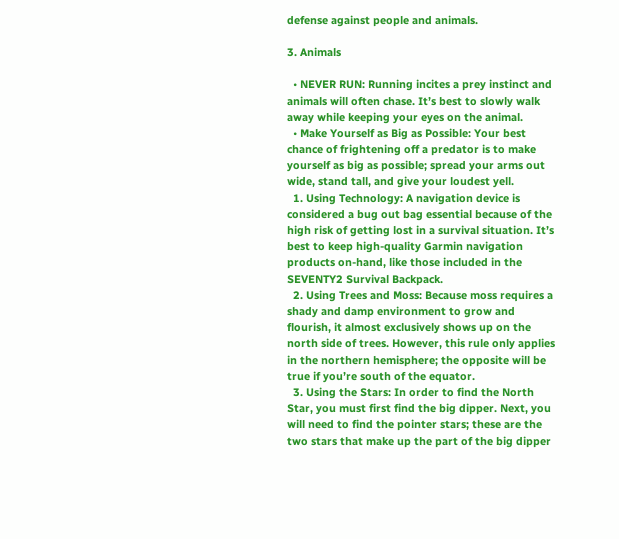defense against people and animals.

3. Animals

  • NEVER RUN: Running incites a prey instinct and animals will often chase. It’s best to slowly walk away while keeping your eyes on the animal.
  • Make Yourself as Big as Possible: Your best chance of frightening off a predator is to make yourself as big as possible; spread your arms out wide, stand tall, and give your loudest yell.
  1. Using Technology: A navigation device is considered a bug out bag essential because of the high risk of getting lost in a survival situation. It’s best to keep high-quality Garmin navigation products on-hand, like those included in the SEVENTY2 Survival Backpack.
  2. Using Trees and Moss: Because moss requires a shady and damp environment to grow and flourish, it almost exclusively shows up on the north side of trees. However, this rule only applies in the northern hemisphere; the opposite will be true if you’re south of the equator.
  3. Using the Stars: In order to find the North Star, you must first find the big dipper. Next, you will need to find the pointer stars; these are the two stars that make up the part of the big dipper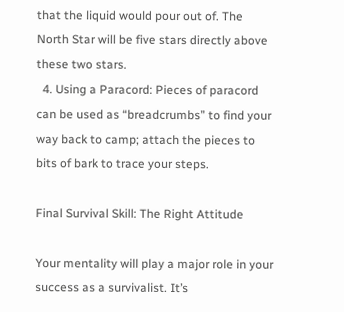that the liquid would pour out of. The North Star will be five stars directly above these two stars.
  4. Using a Paracord: Pieces of paracord can be used as “breadcrumbs” to find your way back to camp; attach the pieces to bits of bark to trace your steps.

Final Survival Skill: The Right Attitude

Your mentality will play a major role in your success as a survivalist. It’s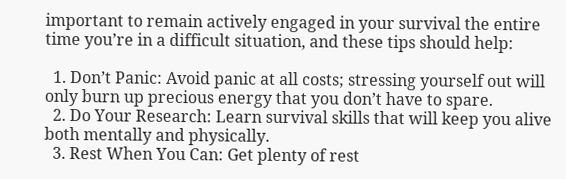important to remain actively engaged in your survival the entire time you’re in a difficult situation, and these tips should help:

  1. Don’t Panic: Avoid panic at all costs; stressing yourself out will only burn up precious energy that you don’t have to spare.
  2. Do Your Research: Learn survival skills that will keep you alive both mentally and physically.
  3. Rest When You Can: Get plenty of rest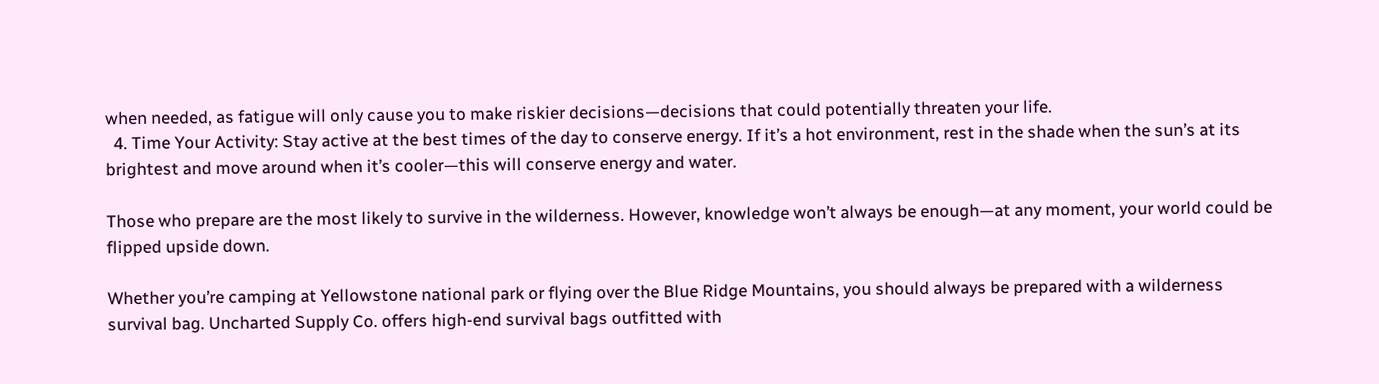when needed, as fatigue will only cause you to make riskier decisions—decisions that could potentially threaten your life.
  4. Time Your Activity: Stay active at the best times of the day to conserve energy. If it’s a hot environment, rest in the shade when the sun’s at its brightest and move around when it’s cooler—this will conserve energy and water.

Those who prepare are the most likely to survive in the wilderness. However, knowledge won’t always be enough—at any moment, your world could be flipped upside down.

Whether you’re camping at Yellowstone national park or flying over the Blue Ridge Mountains, you should always be prepared with a wilderness survival bag. Uncharted Supply Co. offers high-end survival bags outfitted with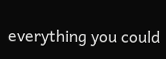everything you could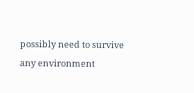possibly need to survive any environment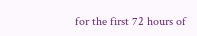for the first 72 hours of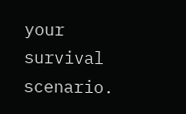your survival scenario.